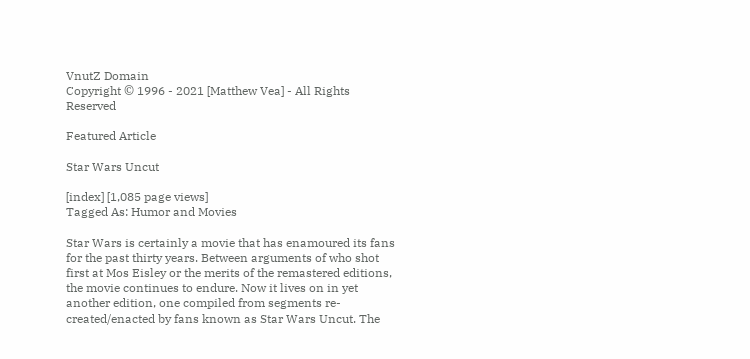VnutZ Domain
Copyright © 1996 - 2021 [Matthew Vea] - All Rights Reserved

Featured Article

Star Wars Uncut

[index] [1,085 page views]
Tagged As: Humor and Movies

Star Wars is certainly a movie that has enamoured its fans for the past thirty years. Between arguments of who shot first at Mos Eisley or the merits of the remastered editions, the movie continues to endure. Now it lives on in yet another edition, one compiled from segments re-created/enacted by fans known as Star Wars Uncut. The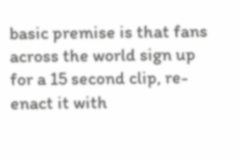basic premise is that fans across the world sign up for a 15 second clip, re-enact it with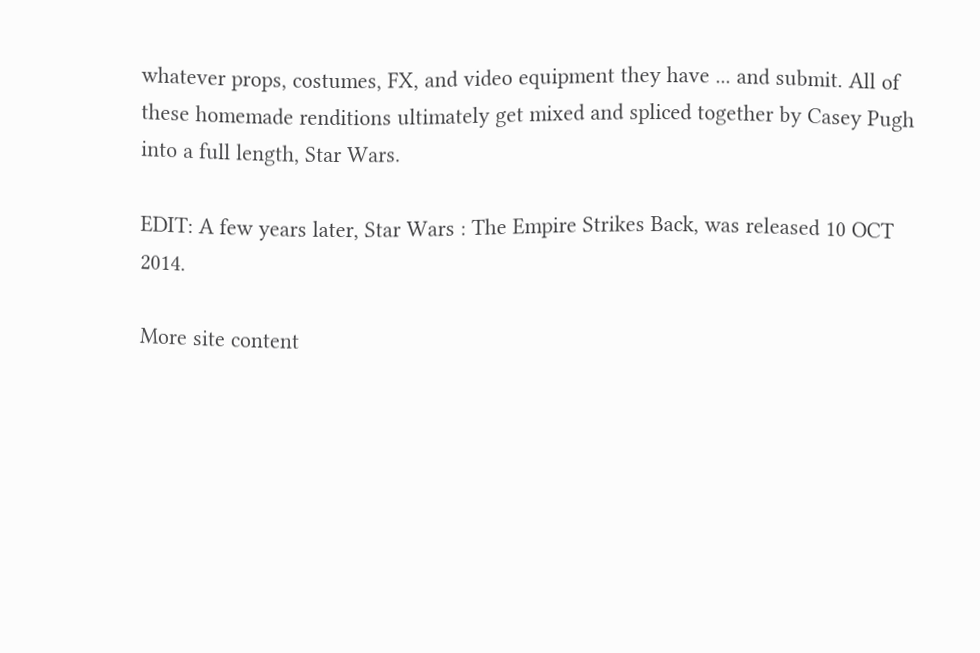whatever props, costumes, FX, and video equipment they have ... and submit. All of these homemade renditions ultimately get mixed and spliced together by Casey Pugh into a full length, Star Wars.

EDIT: A few years later, Star Wars : The Empire Strikes Back, was released 10 OCT 2014.

More site content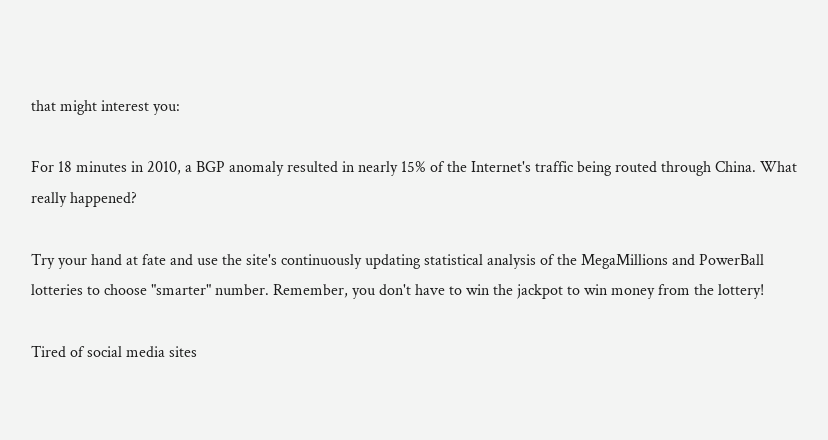that might interest you:

For 18 minutes in 2010, a BGP anomaly resulted in nearly 15% of the Internet's traffic being routed through China. What really happened?

Try your hand at fate and use the site's continuously updating statistical analysis of the MegaMillions and PowerBall lotteries to choose "smarter" number. Remember, you don't have to win the jackpot to win money from the lottery!

Tired of social media sites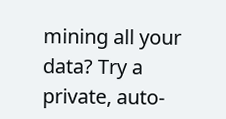mining all your data? Try a private, auto-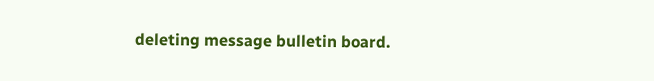deleting message bulletin board.